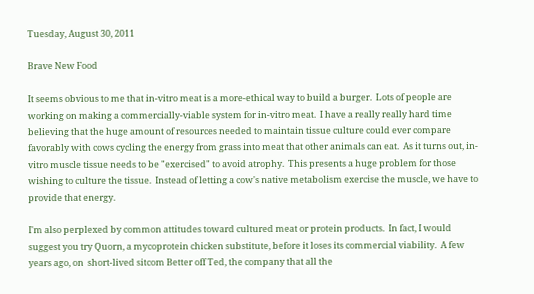Tuesday, August 30, 2011

Brave New Food

It seems obvious to me that in-vitro meat is a more-ethical way to build a burger.  Lots of people are working on making a commercially-viable system for in-vitro meat.  I have a really really hard time believing that the huge amount of resources needed to maintain tissue culture could ever compare favorably with cows cycling the energy from grass into meat that other animals can eat.  As it turns out, in-vitro muscle tissue needs to be "exercised" to avoid atrophy.  This presents a huge problem for those wishing to culture the tissue.  Instead of letting a cow's native metabolism exercise the muscle, we have to provide that energy.

I'm also perplexed by common attitudes toward cultured meat or protein products.  In fact, I would suggest you try Quorn, a mycoprotein chicken substitute, before it loses its commercial viability.  A few years ago, on  short-lived sitcom Better off Ted, the company that all the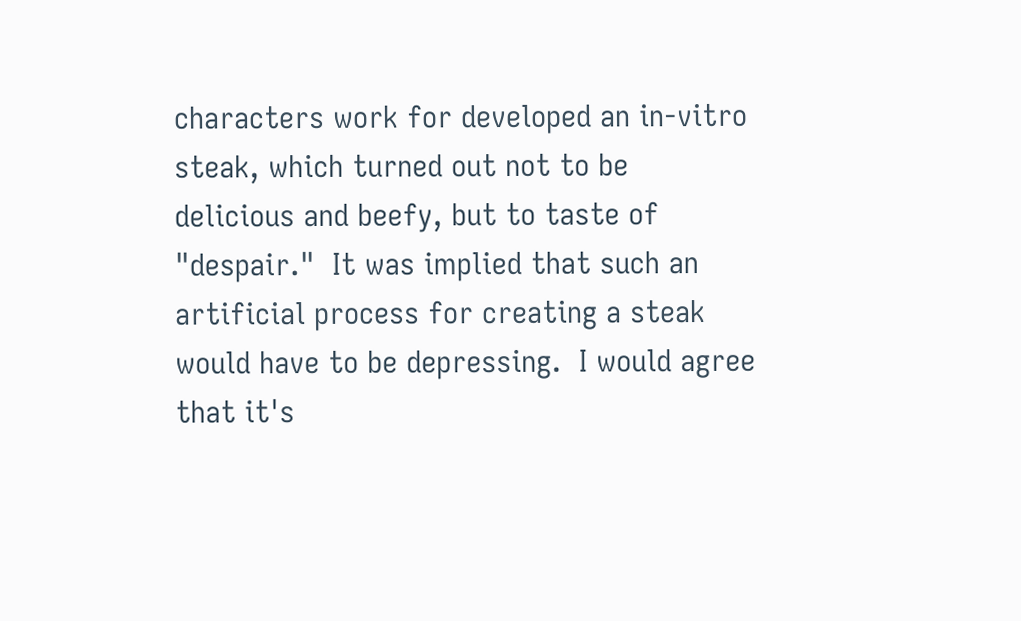characters work for developed an in-vitro steak, which turned out not to be delicious and beefy, but to taste of "despair."  It was implied that such an artificial process for creating a steak would have to be depressing.  I would agree that it's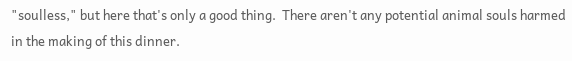"soulless," but here that's only a good thing.  There aren't any potential animal souls harmed in the making of this dinner.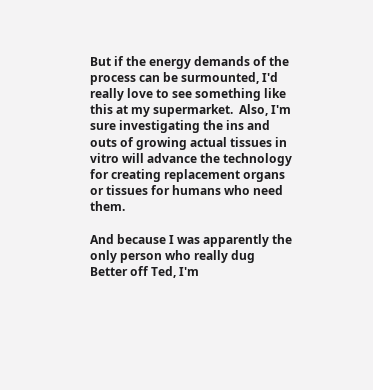But if the energy demands of the process can be surmounted, I'd really love to see something like this at my supermarket.  Also, I'm sure investigating the ins and outs of growing actual tissues in vitro will advance the technology for creating replacement organs or tissues for humans who need them.

And because I was apparently the only person who really dug Better off Ted, I'm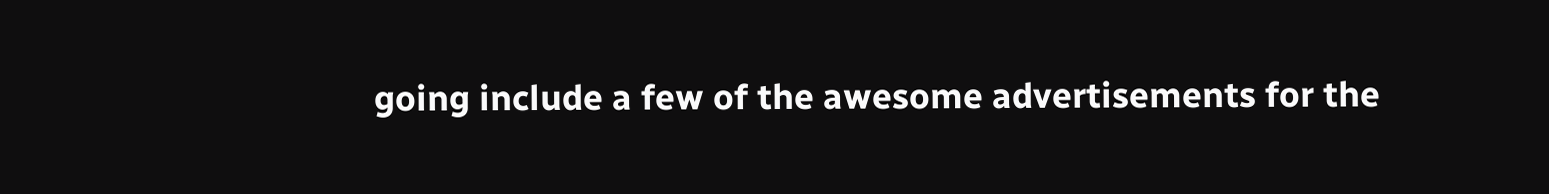going include a few of the awesome advertisements for the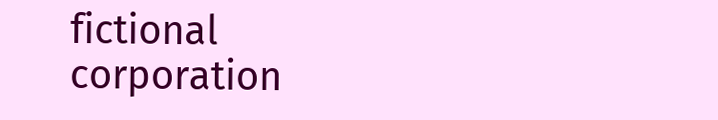fictional corporation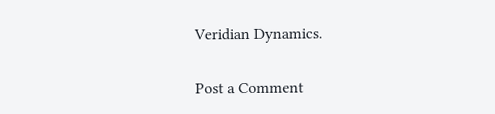Veridian Dynamics.

Post a Comment